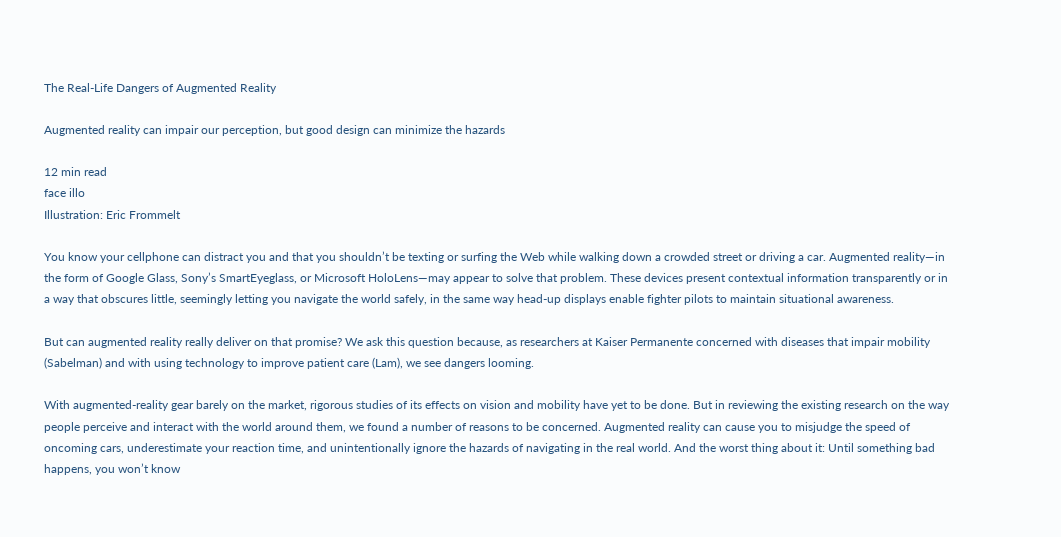The Real-Life Dangers of Augmented Reality

Augmented reality can impair our perception, but good design can minimize the hazards

12 min read
face illo
Illustration: Eric Frommelt

You know your cellphone can distract you and that you shouldn’t be texting or surfing the Web while walking down a crowded street or driving a car. Augmented reality—in the form of Google Glass, Sony’s SmartEyeglass, or Microsoft HoloLens—may appear to solve that problem. These devices present contextual information transparently or in a way that obscures little, seemingly letting you navigate the world safely, in the same way head-up displays enable fighter pilots to maintain situational awareness.

But can augmented reality really deliver on that promise? We ask this question because, as researchers at Kaiser Permanente concerned with diseases that impair mobility (Sabelman) and with using technology to improve patient care (Lam), we see dangers looming.

With augmented-reality gear barely on the market, rigorous studies of its effects on vision and mobility have yet to be done. But in reviewing the existing research on the way people perceive and interact with the world around them, we found a number of reasons to be concerned. Augmented reality can cause you to misjudge the speed of oncoming cars, underestimate your reaction time, and unintentionally ignore the hazards of navigating in the real world. And the worst thing about it: Until something bad happens, you won’t know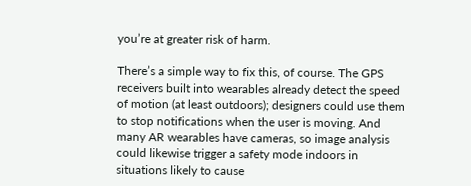you’re at greater risk of harm.

There’s a simple way to fix this, of course. The GPS receivers built into wearables already detect the speed of motion (at least outdoors); designers could use them to stop notifications when the user is moving. And many AR wearables have cameras, so image analysis could likewise trigger a safety mode indoors in situations likely to cause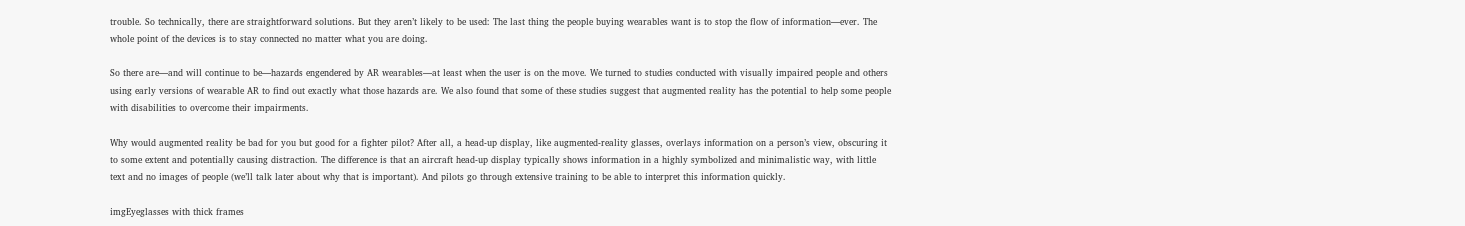trouble. So technically, there are straightforward solutions. But they aren’t likely to be used: The last thing the people buying wearables want is to stop the flow of information—ever. The whole point of the devices is to stay connected no matter what you are doing.

So there are—and will continue to be—hazards engendered by AR wearables—at least when the user is on the move. We turned to studies conducted with visually impaired people and others using early versions of wearable AR to find out exactly what those hazards are. We also found that some of these studies suggest that augmented reality has the potential to help some people with disabilities to overcome their impairments.

Why would augmented reality be bad for you but good for a fighter pilot? After all, a head-up display, like augmented-reality glasses, overlays information on a person’s view, obscuring it to some extent and potentially causing distraction. The difference is that an aircraft head-up display typically shows information in a highly symbolized and minimalistic way, with little text and no images of people (we’ll talk later about why that is important). And pilots go through extensive training to be able to interpret this information quickly.

imgEyeglasses with thick frames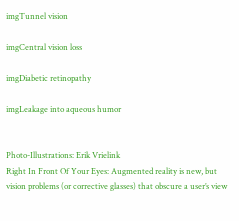imgTunnel vision

imgCentral vision loss

imgDiabetic retinopathy

imgLeakage into aqueous humor


Photo-Illustrations: Erik Vrielink
Right In Front Of Your Eyes: Augmented reality is new, but vision problems (or corrective glasses) that obscure a user’s view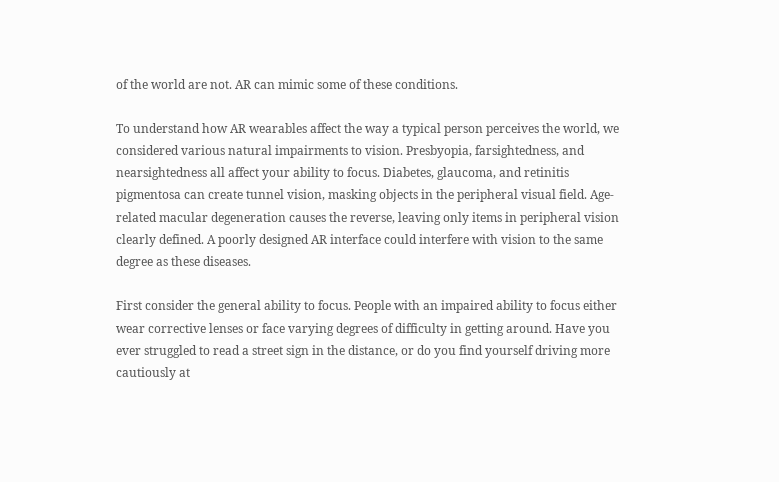of the world are not. AR can mimic some of these conditions.

To understand how AR wearables affect the way a typical person perceives the world, we considered various natural impairments to vision. Presbyopia, farsightedness, and nearsightedness all affect your ability to focus. Diabetes, glaucoma, and retinitis pigmentosa can create tunnel vision, masking objects in the peripheral visual field. Age-related macular degeneration causes the reverse, leaving only items in peripheral vision clearly defined. A poorly designed AR interface could interfere with vision to the same degree as these diseases.

First consider the general ability to focus. People with an impaired ability to focus either wear corrective lenses or face varying degrees of difficulty in getting around. Have you ever struggled to read a street sign in the distance, or do you find yourself driving more cautiously at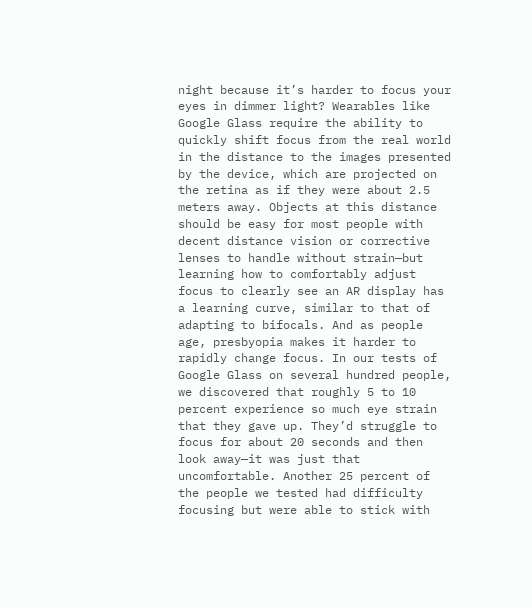night because it’s harder to focus your eyes in dimmer light? Wearables like Google Glass require the ability to quickly shift focus from the real world in the distance to the images presented by the device, which are projected on the retina as if they were about 2.5 meters away. Objects at this distance should be easy for most people with decent distance vision or corrective lenses to handle without strain—but learning how to comfortably adjust focus to clearly see an AR display has a learning curve, similar to that of adapting to bifocals. And as people age, presbyopia makes it harder to rapidly change focus. In our tests of Google Glass on several hundred people, we discovered that roughly 5 to 10 percent experience so much eye strain that they gave up. They’d struggle to focus for about 20 seconds and then look away—it was just that uncomfortable. Another 25 percent of the people we tested had difficulty focusing but were able to stick with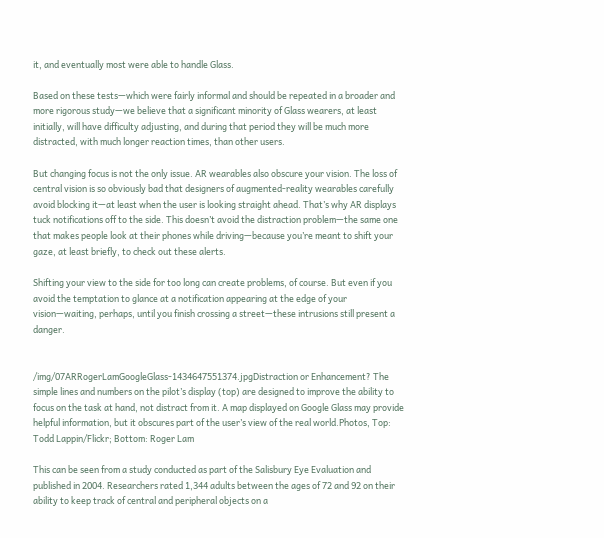it, and eventually most were able to handle Glass.

Based on these tests—which were fairly informal and should be repeated in a broader and more rigorous study—we believe that a significant minority of Glass wearers, at least initially, will have difficulty adjusting, and during that period they will be much more distracted, with much longer reaction times, than other users.

But changing focus is not the only issue. AR wearables also obscure your vision. The loss of central vision is so obviously bad that designers of augmented-reality wearables carefully avoid blocking it—at least when the user is looking straight ahead. That’s why AR displays tuck notifications off to the side. This doesn’t avoid the distraction problem—the same one that makes people look at their phones while driving—because you’re meant to shift your gaze, at least briefly, to check out these alerts.

Shifting your view to the side for too long can create problems, of course. But even if you avoid the temptation to glance at a notification appearing at the edge of your vision—waiting, perhaps, until you finish crossing a street—these intrusions still present a danger.


/img/07ARRogerLamGoogleGlass-1434647551374.jpgDistraction or Enhancement? The simple lines and numbers on the pilot’s display (top) are designed to improve the ability to focus on the task at hand, not distract from it. A map displayed on Google Glass may provide helpful information, but it obscures part of the user’s view of the real world.Photos, Top: Todd Lappin/Flickr; Bottom: Roger Lam

This can be seen from a study conducted as part of the Salisbury Eye Evaluation and published in 2004. Researchers rated 1,344 adults between the ages of 72 and 92 on their ability to keep track of central and peripheral objects on a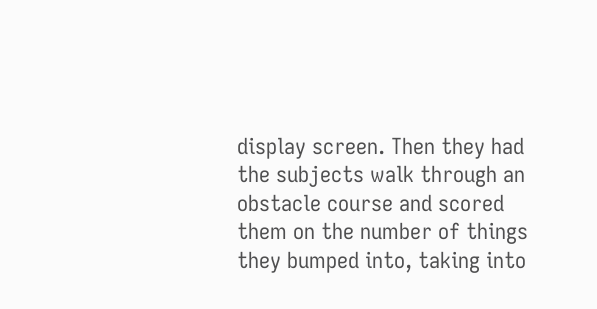display screen. Then they had the subjects walk through an obstacle course and scored them on the number of things they bumped into, taking into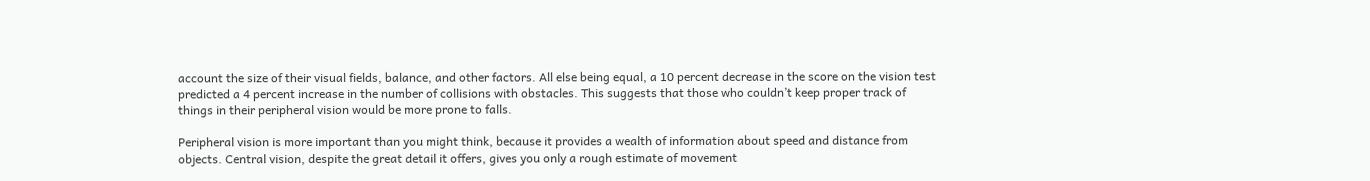account the size of their visual fields, balance, and other factors. All else being equal, a 10 percent decrease in the score on the vision test predicted a 4 percent increase in the number of collisions with obstacles. This suggests that those who couldn’t keep proper track of things in their peripheral vision would be more prone to falls.

Peripheral vision is more important than you might think, because it provides a wealth of information about speed and distance from objects. Central vision, despite the great detail it offers, gives you only a rough estimate of movement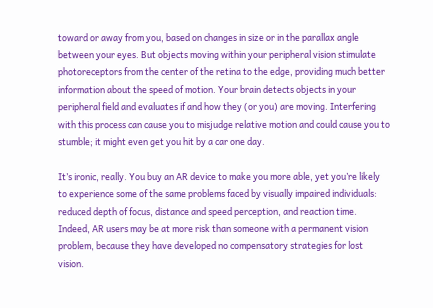toward or away from you, based on changes in size or in the parallax angle between your eyes. But objects moving within your peripheral vision stimulate photoreceptors from the center of the retina to the edge, providing much better information about the speed of motion. Your brain detects objects in your peripheral field and evaluates if and how they (or you) are moving. Interfering with this process can cause you to misjudge relative motion and could cause you to stumble; it might even get you hit by a car one day.

It’s ironic, really. You buy an AR device to make you more able, yet you’re likely to experience some of the same problems faced by visually impaired individuals: reduced depth of focus, distance and speed perception, and reaction time. Indeed, AR users may be at more risk than someone with a permanent vision problem, because they have developed no compensatory strategies for lost vision.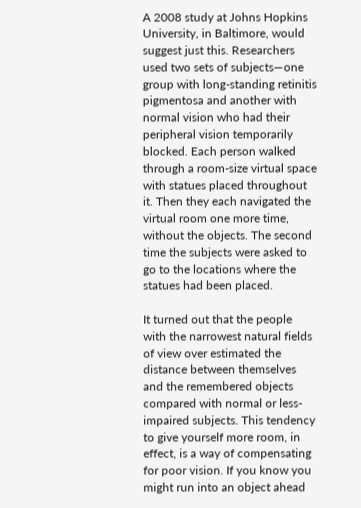A 2008 study at Johns Hopkins University, in Baltimore, would suggest just this. Researchers used two sets of subjects—one group with long-standing retinitis pigmentosa and another with normal vision who had their peripheral vision temporarily blocked. Each person walked through a room-size virtual space with statues placed throughout it. Then they each navigated the virtual room one more time, without the objects. The second time the subjects were asked to go to the locations where the statues had been placed.

It turned out that the people with the narrowest natural fields of view over estimated the distance between themselves and the remembered objects compared with normal or less-impaired subjects. This tendency to give yourself more room, in effect, is a way of compensating for poor vision. If you know you might run into an object ahead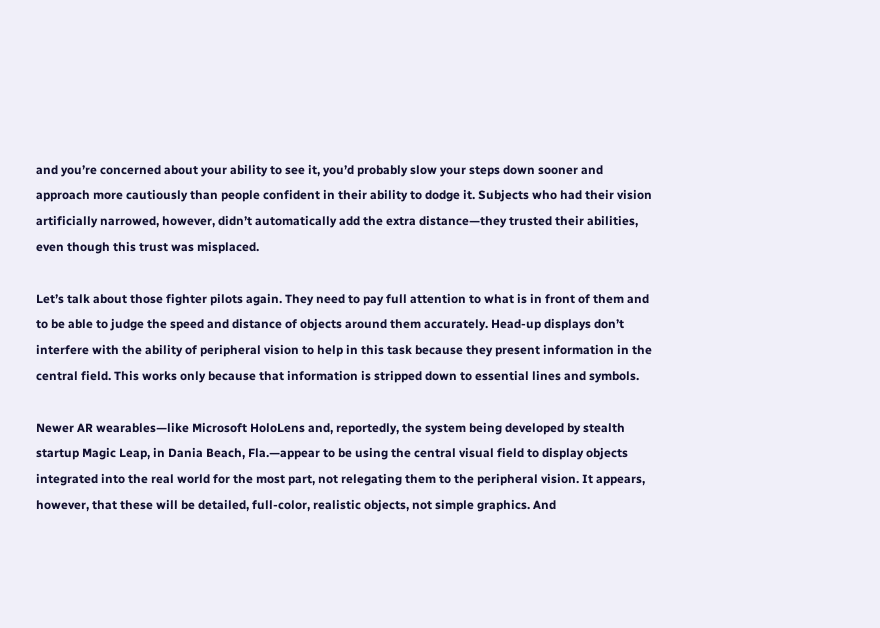and you’re concerned about your ability to see it, you’d probably slow your steps down sooner and approach more cautiously than people confident in their ability to dodge it. Subjects who had their vision artificially narrowed, however, didn’t automatically add the extra distance—they trusted their abilities, even though this trust was misplaced.

Let’s talk about those fighter pilots again. They need to pay full attention to what is in front of them and to be able to judge the speed and distance of objects around them accurately. Head-up displays don’t interfere with the ability of peripheral vision to help in this task because they present information in the central field. This works only because that information is stripped down to essential lines and symbols.

Newer AR wearables—like Microsoft HoloLens and, reportedly, the system being developed by stealth startup Magic Leap, in Dania Beach, Fla.—appear to be using the central visual field to display objects integrated into the real world for the most part, not relegating them to the peripheral vision. It appears, however, that these will be detailed, full-color, realistic objects, not simple graphics. And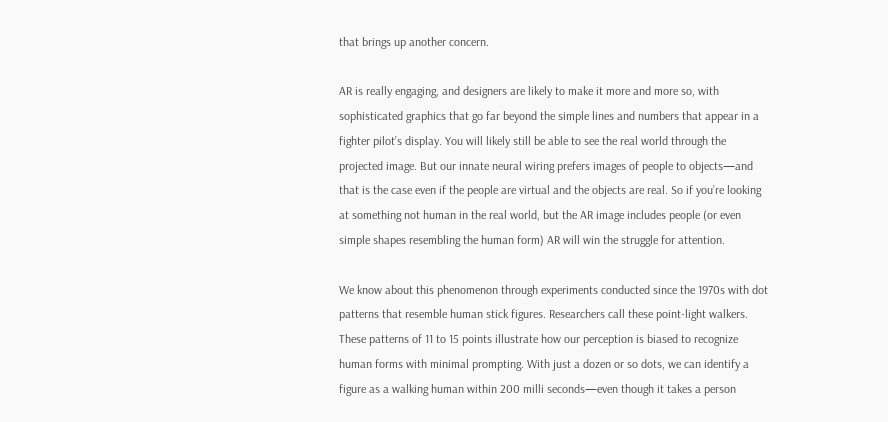that brings up another concern.

AR is really engaging, and designers are likely to make it more and more so, with sophisticated graphics that go far beyond the simple lines and numbers that appear in a fighter pilot’s display. You will likely still be able to see the real world through the projected image. But our innate neural wiring prefers images of people to objects—and that is the case even if the people are virtual and the objects are real. So if you’re looking at something not human in the real world, but the AR image includes people (or even simple shapes resembling the human form) AR will win the struggle for attention.

We know about this phenomenon through experiments conducted since the 1970s with dot patterns that resemble human stick figures. Researchers call these point-light walkers. These patterns of 11 to 15 points illustrate how our perception is biased to recognize human forms with minimal prompting. With just a dozen or so dots, we can identify a figure as a walking human within 200 milli seconds—even though it takes a person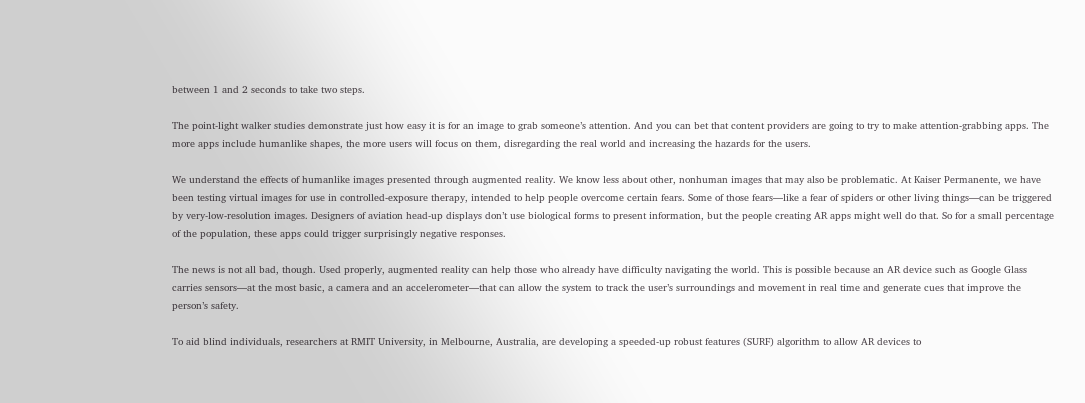between 1 and 2 seconds to take two steps.

The point-light walker studies demonstrate just how easy it is for an image to grab someone’s attention. And you can bet that content providers are going to try to make attention-grabbing apps. The more apps include humanlike shapes, the more users will focus on them, disregarding the real world and increasing the hazards for the users.

We understand the effects of humanlike images presented through augmented reality. We know less about other, nonhuman images that may also be problematic. At Kaiser Permanente, we have been testing virtual images for use in controlled-exposure therapy, intended to help people overcome certain fears. Some of those fears—like a fear of spiders or other living things—can be triggered by very-low-resolution images. Designers of aviation head-up displays don’t use biological forms to present information, but the people creating AR apps might well do that. So for a small percentage of the population, these apps could trigger surprisingly negative responses.

The news is not all bad, though. Used properly, augmented reality can help those who already have difficulty navigating the world. This is possible because an AR device such as Google Glass carries sensors—at the most basic, a camera and an accelerometer—that can allow the system to track the user’s surroundings and movement in real time and generate cues that improve the person’s safety.

To aid blind individuals, researchers at RMIT University, in Melbourne, Australia, are developing a speeded-up robust features (SURF) algorithm to allow AR devices to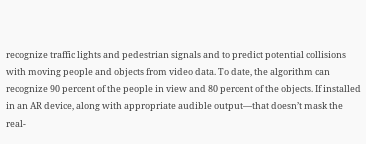recognize traffic lights and pedestrian signals and to predict potential collisions with moving people and objects from video data. To date, the algorithm can recognize 90 percent of the people in view and 80 percent of the objects. If installed in an AR device, along with appropriate audible output—that doesn’t mask the real-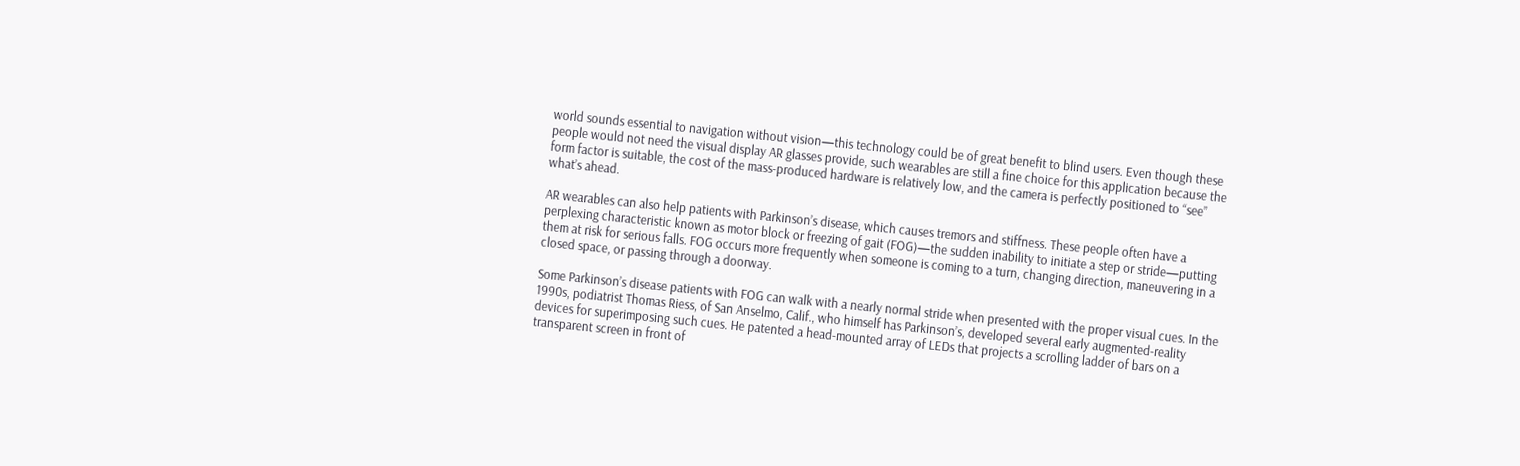world sounds essential to navigation without vision—this technology could be of great benefit to blind users. Even though these people would not need the visual display AR glasses provide, such wearables are still a fine choice for this application because the form factor is suitable, the cost of the mass-produced hardware is relatively low, and the camera is perfectly positioned to “see” what’s ahead.

AR wearables can also help patients with Parkinson’s disease, which causes tremors and stiffness. These people often have a perplexing characteristic known as motor block or freezing of gait (FOG)—the sudden inability to initiate a step or stride—putting them at risk for serious falls. FOG occurs more frequently when someone is coming to a turn, changing direction, maneuvering in a closed space, or passing through a doorway.

Some Parkinson’s disease patients with FOG can walk with a nearly normal stride when presented with the proper visual cues. In the 1990s, podiatrist Thomas Riess, of San Anselmo, Calif., who himself has Parkinson’s, developed several early augmented-reality devices for superimposing such cues. He patented a head-mounted array of LEDs that projects a scrolling ladder of bars on a transparent screen in front of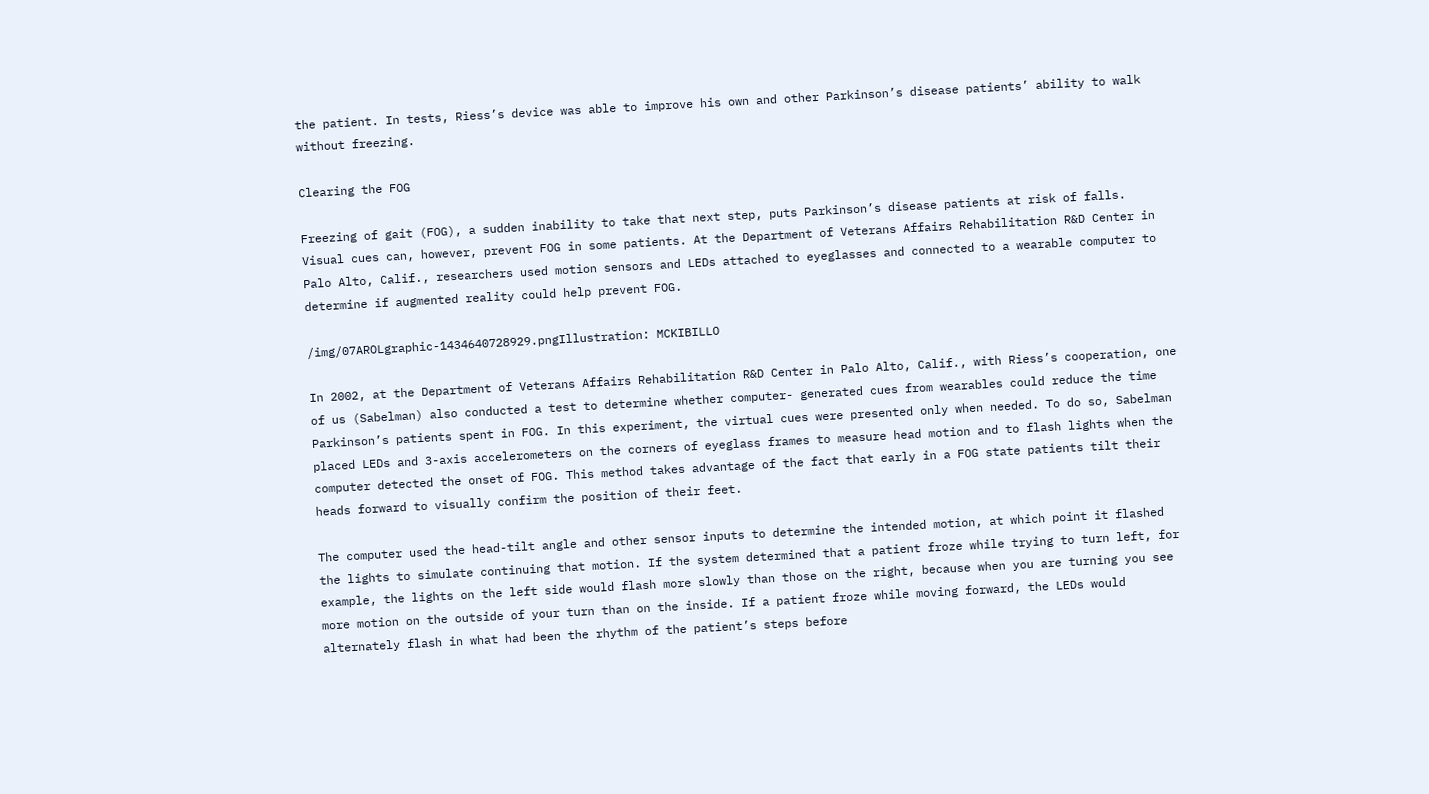the patient. In tests, Riess’s device was able to improve his own and other Parkinson’s disease patients’ ability to walk without freezing.

Clearing the FOG

Freezing of gait (FOG), a sudden inability to take that next step, puts Parkinson’s disease patients at risk of falls. Visual cues can, however, prevent FOG in some patients. At the Department of Veterans Affairs Rehabilitation R&D Center in Palo Alto, Calif., researchers used motion sensors and LEDs attached to eyeglasses and connected to a wearable computer to determine if augmented reality could help prevent FOG.

/img/07AROLgraphic-1434640728929.pngIllustration: MCKIBILLO

In 2002, at the Department of Veterans Affairs Rehabilitation R&D Center in Palo Alto, Calif., with Riess’s cooperation, one of us (Sabelman) also conducted a test to determine whether computer- generated cues from wearables could reduce the time Parkinson’s patients spent in FOG. In this experiment, the virtual cues were presented only when needed. To do so, Sabelman placed LEDs and 3-axis accelerometers on the corners of eyeglass frames to measure head motion and to flash lights when the computer detected the onset of FOG. This method takes advantage of the fact that early in a FOG state patients tilt their heads forward to visually confirm the position of their feet.

The computer used the head-tilt angle and other sensor inputs to determine the intended motion, at which point it flashed the lights to simulate continuing that motion. If the system determined that a patient froze while trying to turn left, for example, the lights on the left side would flash more slowly than those on the right, because when you are turning you see more motion on the outside of your turn than on the inside. If a patient froze while moving forward, the LEDs would alternately flash in what had been the rhythm of the patient’s steps before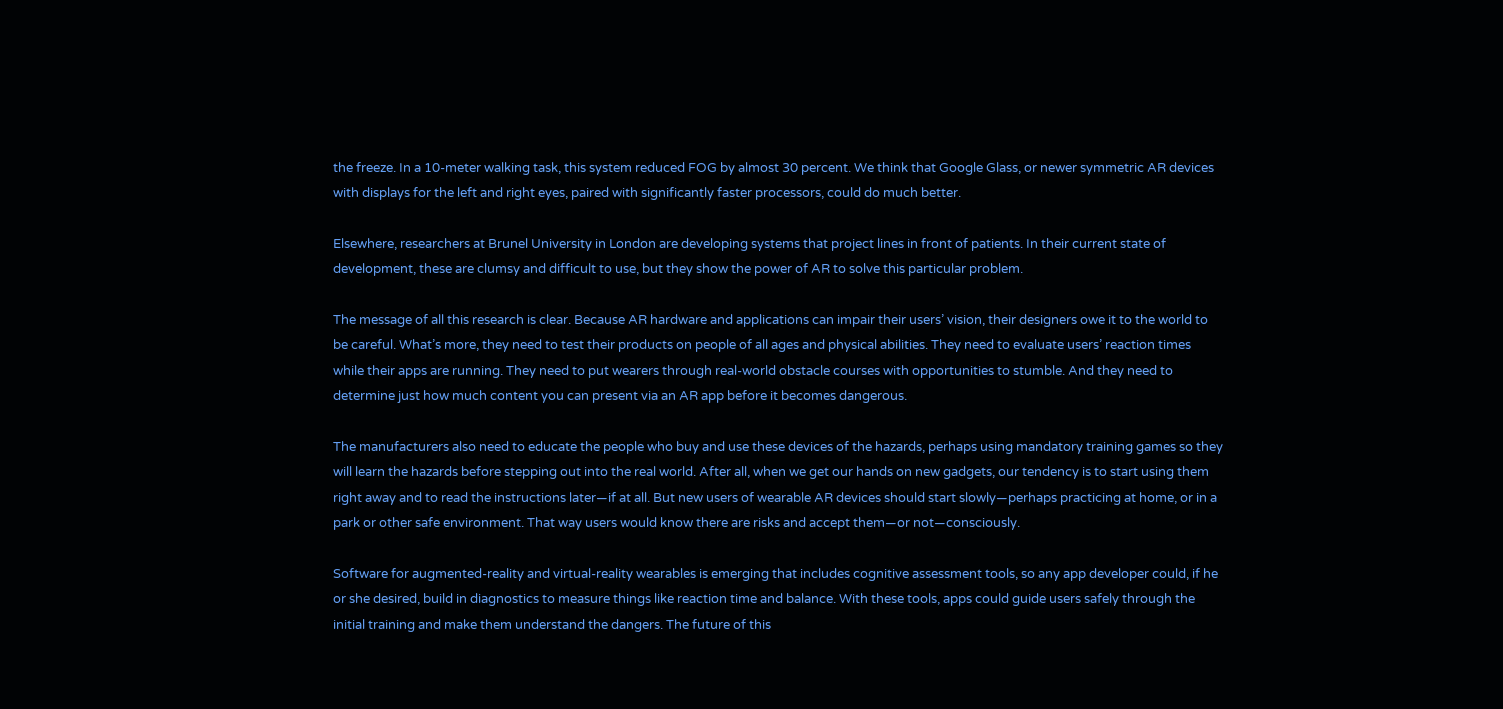the freeze. In a 10-meter walking task, this system reduced FOG by almost 30 percent. We think that Google Glass, or newer symmetric AR devices with displays for the left and right eyes, paired with significantly faster processors, could do much better.

Elsewhere, researchers at Brunel University in London are developing systems that project lines in front of patients. In their current state of development, these are clumsy and difficult to use, but they show the power of AR to solve this particular problem.

The message of all this research is clear. Because AR hardware and applications can impair their users’ vision, their designers owe it to the world to be careful. What’s more, they need to test their products on people of all ages and physical abilities. They need to evaluate users’ reaction times while their apps are running. They need to put wearers through real-world obstacle courses with opportunities to stumble. And they need to determine just how much content you can present via an AR app before it becomes dangerous.

The manufacturers also need to educate the people who buy and use these devices of the hazards, perhaps using mandatory training games so they will learn the hazards before stepping out into the real world. After all, when we get our hands on new gadgets, our tendency is to start using them right away and to read the instructions later—if at all. But new users of wearable AR devices should start slowly—perhaps practicing at home, or in a park or other safe environment. That way users would know there are risks and accept them—or not—consciously.

Software for augmented-reality and virtual-reality wearables is emerging that includes cognitive assessment tools, so any app developer could, if he or she desired, build in diagnostics to measure things like reaction time and balance. With these tools, apps could guide users safely through the initial training and make them understand the dangers. The future of this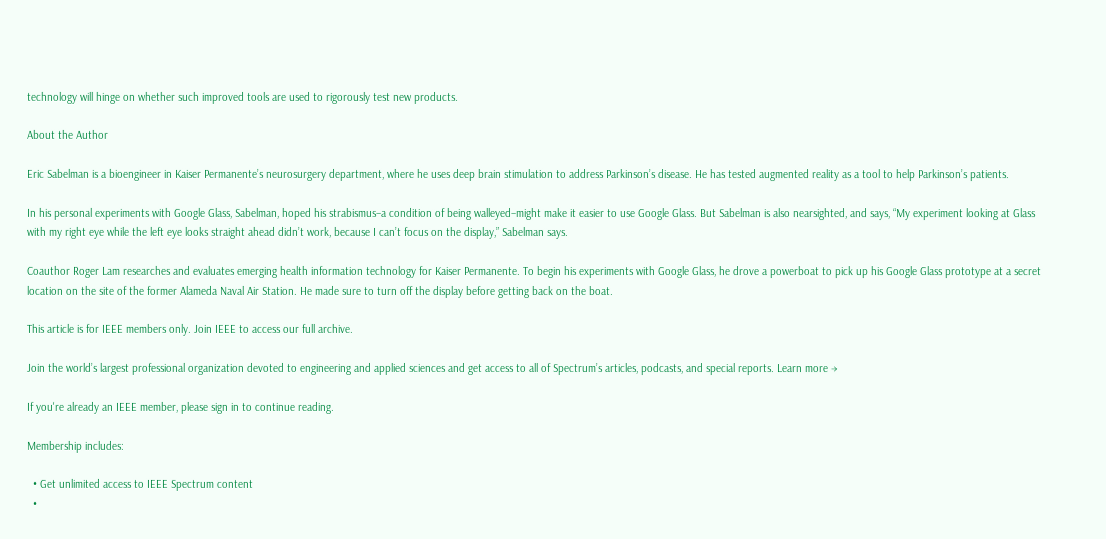technology will hinge on whether such improved tools are used to rigorously test new products.

About the Author

Eric Sabelman is a bioengineer in Kaiser Permanente’s neurosurgery department, where he uses deep brain stimulation to address Parkinson’s disease. He has tested augmented reality as a tool to help Parkinson’s patients.

In his personal experiments with Google Glass, Sabelman, hoped his strabismus–a condition of being walleyed–might make it easier to use Google Glass. But Sabelman is also nearsighted, and says, “My experiment looking at Glass with my right eye while the left eye looks straight ahead didn’t work, because I can’t focus on the display,” Sabelman says.

Coauthor Roger Lam researches and evaluates emerging health information technology for Kaiser Permanente. To begin his experiments with Google Glass, he drove a powerboat to pick up his Google Glass prototype at a secret location on the site of the former Alameda Naval Air Station. He made sure to turn off the display before getting back on the boat.

This article is for IEEE members only. Join IEEE to access our full archive.

Join the world’s largest professional organization devoted to engineering and applied sciences and get access to all of Spectrum’s articles, podcasts, and special reports. Learn more →

If you're already an IEEE member, please sign in to continue reading.

Membership includes:

  • Get unlimited access to IEEE Spectrum content
  •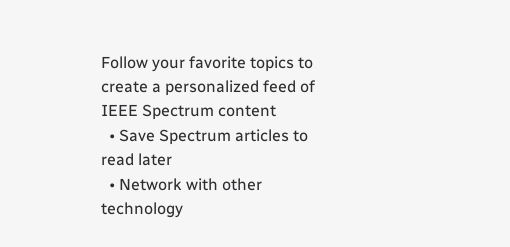Follow your favorite topics to create a personalized feed of IEEE Spectrum content
  • Save Spectrum articles to read later
  • Network with other technology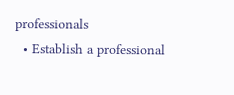professionals
  • Establish a professional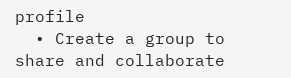profile
  • Create a group to share and collaborate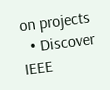on projects
  • Discover IEEE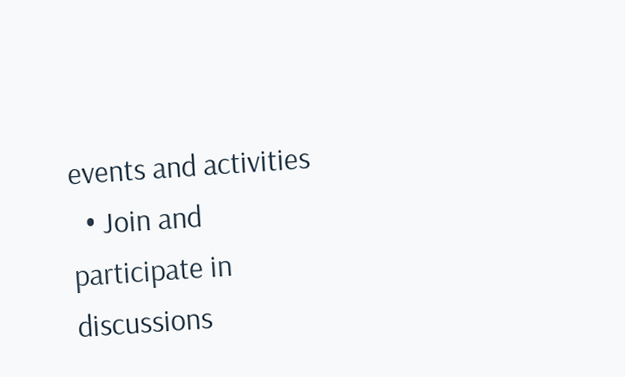events and activities
  • Join and participate in discussions